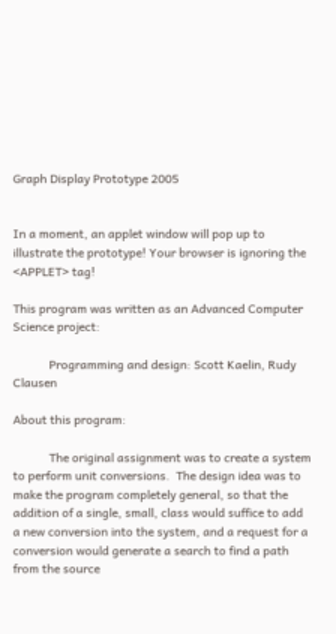Graph Display Prototype 2005


In a moment, an applet window will pop up to illustrate the prototype! Your browser is ignoring the <APPLET> tag!

This program was written as an Advanced Computer Science project:

            Programming and design: Scott Kaelin, Rudy Clausen

About this program:

            The original assignment was to create a system to perform unit conversions.  The design idea was to make the program completely general, so that the addition of a single, small, class would suffice to add a new conversion into the system, and a request for a conversion would generate a search to find a path from the source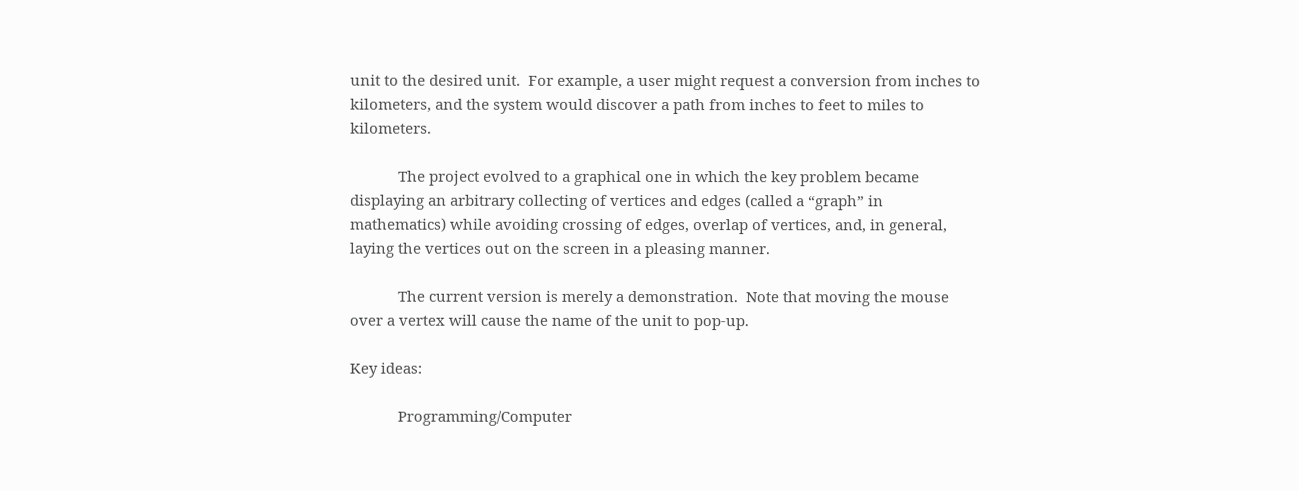unit to the desired unit.  For example, a user might request a conversion from inches to kilometers, and the system would discover a path from inches to feet to miles to kilometers.

            The project evolved to a graphical one in which the key problem became displaying an arbitrary collecting of vertices and edges (called a “graph” in mathematics) while avoiding crossing of edges, overlap of vertices, and, in general, laying the vertices out on the screen in a pleasing manner.

            The current version is merely a demonstration.  Note that moving the mouse over a vertex will cause the name of the unit to pop-up.

Key ideas:

            Programming/Computer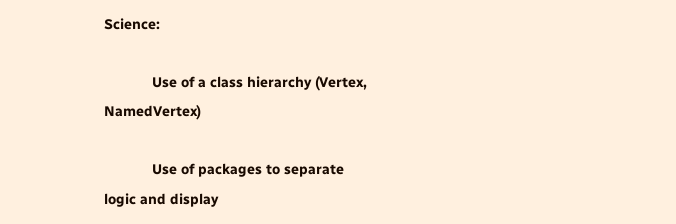Science:

            Use of a class hierarchy (Vertex, NamedVertex)

            Use of packages to separate logic and display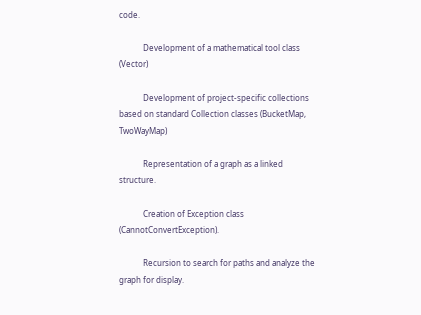code.

            Development of a mathematical tool class (Vector)

            Development of project-specific collections based on standard Collection classes (BucketMap, TwoWayMap)

            Representation of a graph as a linked structure.

            Creation of Exception class (CannotConvertException).

            Recursion to search for paths and analyze the graph for display.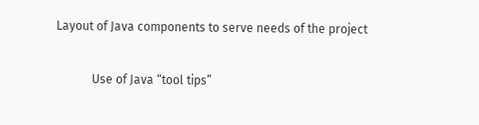Layout of Java components to serve needs of the project

            Use of Java “tool tips”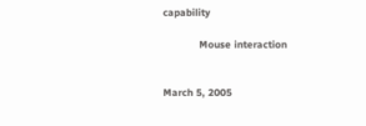capability

            Mouse interaction


March 5, 2005